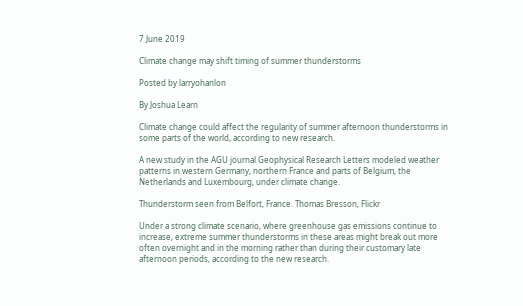7 June 2019

Climate change may shift timing of summer thunderstorms

Posted by larryohanlon

By Joshua Learn

Climate change could affect the regularity of summer afternoon thunderstorms in some parts of the world, according to new research.

A new study in the AGU journal Geophysical Research Letters modeled weather patterns in western Germany, northern France and parts of Belgium, the Netherlands and Luxembourg, under climate change.

Thunderstorm seen from Belfort, France. Thomas Bresson, Flickr

Under a strong climate scenario, where greenhouse gas emissions continue to increase, extreme summer thunderstorms in these areas might break out more often overnight and in the morning rather than during their customary late afternoon periods, according to the new research.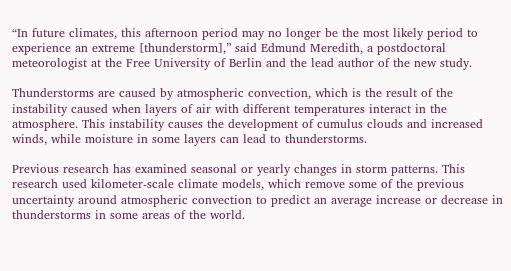“In future climates, this afternoon period may no longer be the most likely period to experience an extreme [thunderstorm],” said Edmund Meredith, a postdoctoral meteorologist at the Free University of Berlin and the lead author of the new study.

Thunderstorms are caused by atmospheric convection, which is the result of the instability caused when layers of air with different temperatures interact in the atmosphere. This instability causes the development of cumulus clouds and increased winds, while moisture in some layers can lead to thunderstorms.

Previous research has examined seasonal or yearly changes in storm patterns. This research used kilometer-scale climate models, which remove some of the previous uncertainty around atmospheric convection to predict an average increase or decrease in thunderstorms in some areas of the world.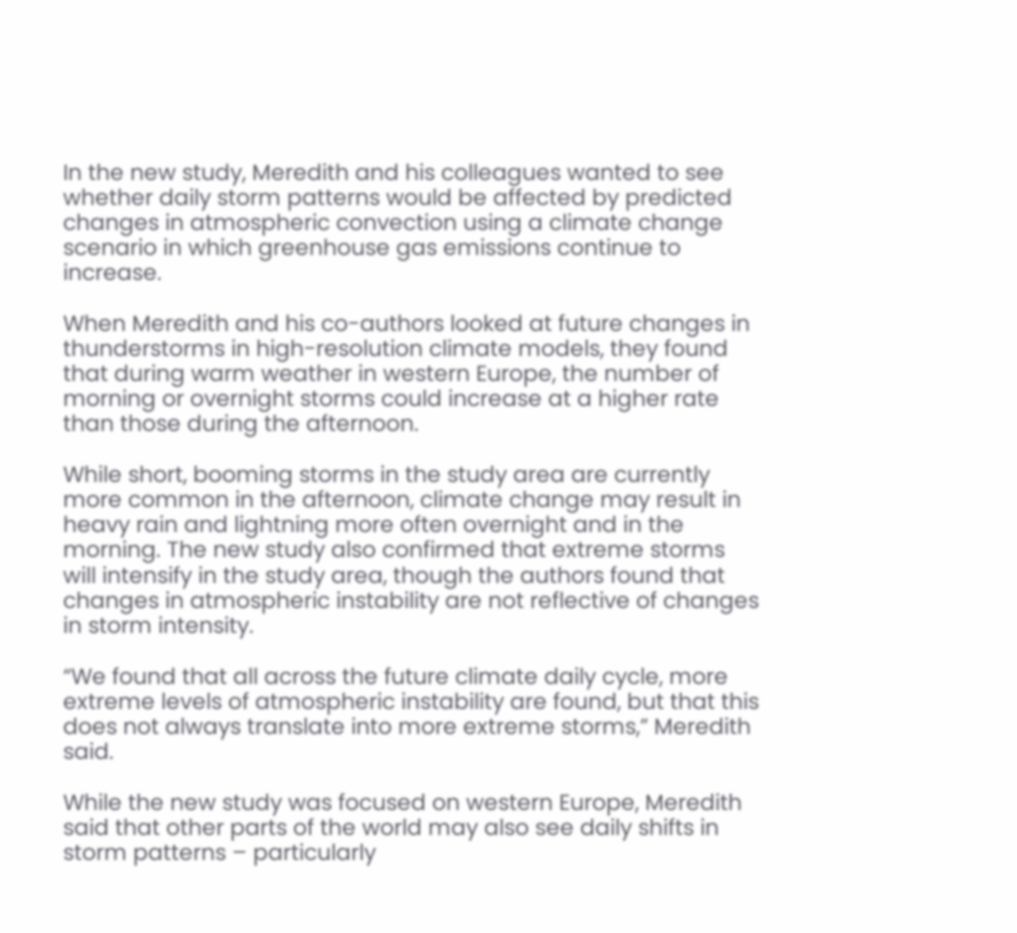In the new study, Meredith and his colleagues wanted to see whether daily storm patterns would be affected by predicted changes in atmospheric convection using a climate change scenario in which greenhouse gas emissions continue to increase.

When Meredith and his co-authors looked at future changes in thunderstorms in high-resolution climate models, they found that during warm weather in western Europe, the number of morning or overnight storms could increase at a higher rate than those during the afternoon.

While short, booming storms in the study area are currently more common in the afternoon, climate change may result in heavy rain and lightning more often overnight and in the morning. The new study also confirmed that extreme storms will intensify in the study area, though the authors found that changes in atmospheric instability are not reflective of changes in storm intensity.

“We found that all across the future climate daily cycle, more extreme levels of atmospheric instability are found, but that this does not always translate into more extreme storms,” Meredith said.

While the new study was focused on western Europe, Meredith said that other parts of the world may also see daily shifts in storm patterns – particularly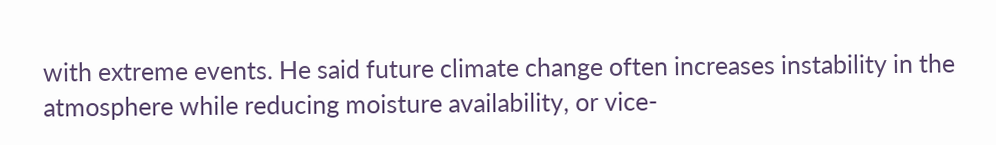with extreme events. He said future climate change often increases instability in the atmosphere while reducing moisture availability, or vice-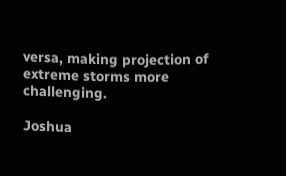versa, making projection of extreme storms more challenging.

Joshua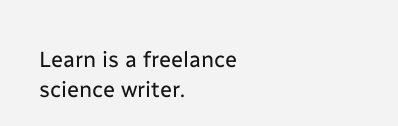Learn is a freelance science writer.